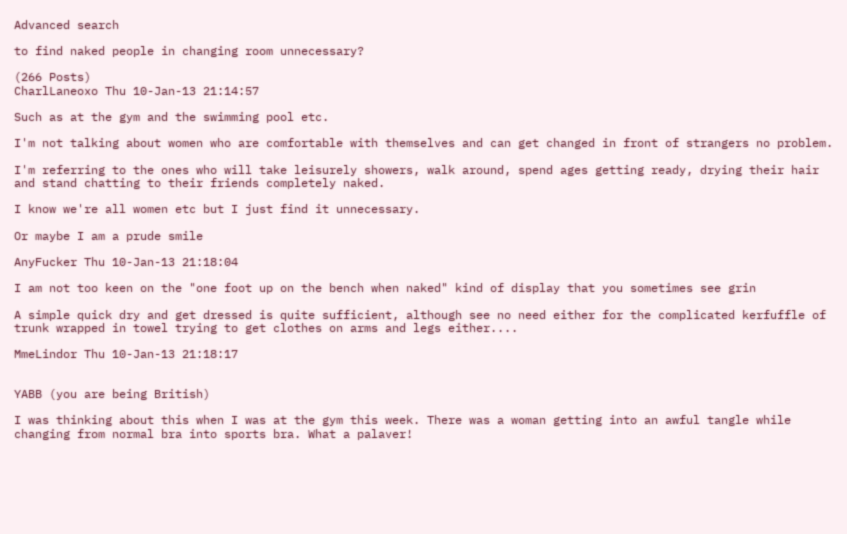Advanced search

to find naked people in changing room unnecessary?

(266 Posts)
CharlLaneoxo Thu 10-Jan-13 21:14:57

Such as at the gym and the swimming pool etc.

I'm not talking about women who are comfortable with themselves and can get changed in front of strangers no problem.

I'm referring to the ones who will take leisurely showers, walk around, spend ages getting ready, drying their hair and stand chatting to their friends completely naked.

I know we're all women etc but I just find it unnecessary.

Or maybe I am a prude smile

AnyFucker Thu 10-Jan-13 21:18:04

I am not too keen on the "one foot up on the bench when naked" kind of display that you sometimes see grin

A simple quick dry and get dressed is quite sufficient, although see no need either for the complicated kerfuffle of trunk wrapped in towel trying to get clothes on arms and legs either....

MmeLindor Thu 10-Jan-13 21:18:17


YABB (you are being British)

I was thinking about this when I was at the gym this week. There was a woman getting into an awful tangle while changing from normal bra into sports bra. What a palaver!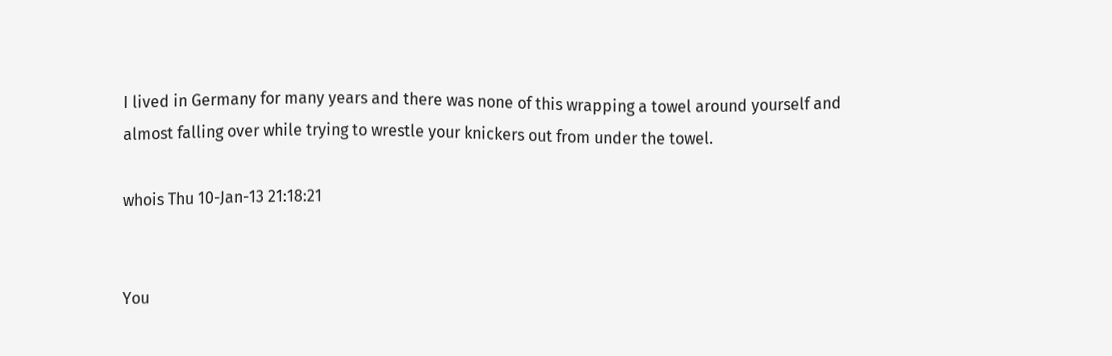I lived in Germany for many years and there was none of this wrapping a towel around yourself and almost falling over while trying to wrestle your knickers out from under the towel.

whois Thu 10-Jan-13 21:18:21


You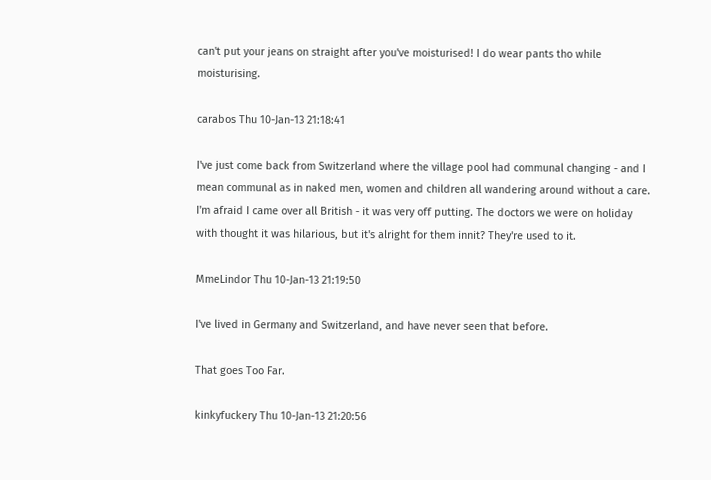can't put your jeans on straight after you've moisturised! I do wear pants tho while moisturising.

carabos Thu 10-Jan-13 21:18:41

I've just come back from Switzerland where the village pool had communal changing - and I mean communal as in naked men, women and children all wandering around without a care. I'm afraid I came over all British - it was very off putting. The doctors we were on holiday with thought it was hilarious, but it's alright for them innit? They're used to it.

MmeLindor Thu 10-Jan-13 21:19:50

I've lived in Germany and Switzerland, and have never seen that before.

That goes Too Far.

kinkyfuckery Thu 10-Jan-13 21:20:56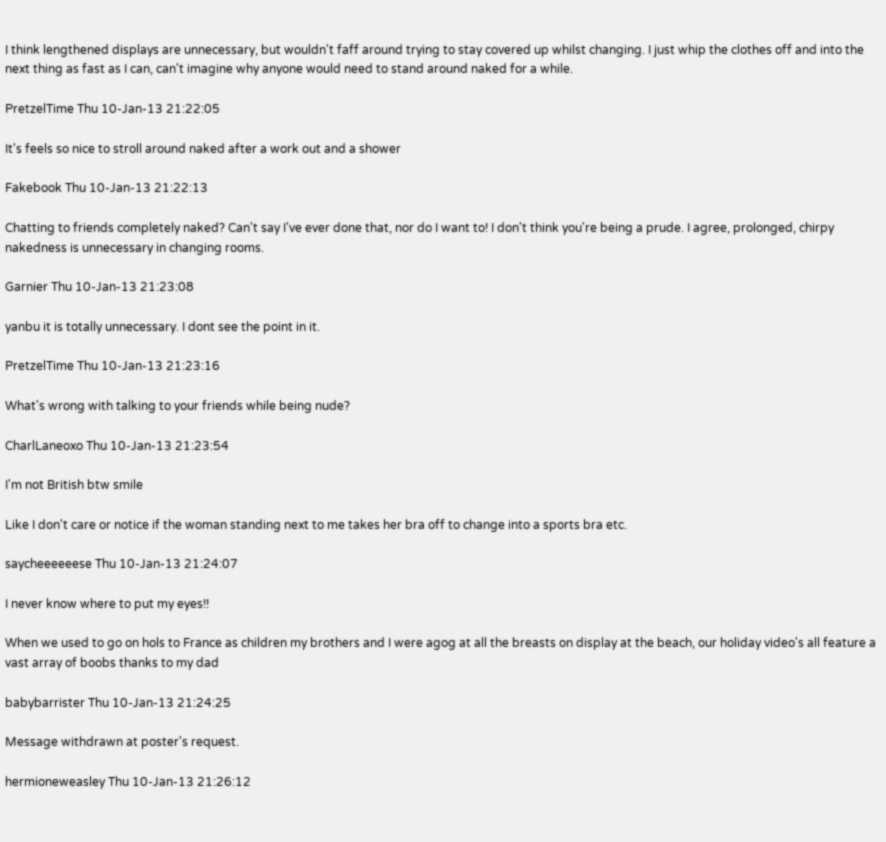I think lengthened displays are unnecessary, but wouldn't faff around trying to stay covered up whilst changing. I just whip the clothes off and into the next thing as fast as I can, can't imagine why anyone would need to stand around naked for a while.

PretzelTime Thu 10-Jan-13 21:22:05

It's feels so nice to stroll around naked after a work out and a shower

Fakebook Thu 10-Jan-13 21:22:13

Chatting to friends completely naked? Can't say I've ever done that, nor do I want to! I don't think you're being a prude. I agree, prolonged, chirpy nakedness is unnecessary in changing rooms.

Garnier Thu 10-Jan-13 21:23:08

yanbu it is totally unnecessary. I dont see the point in it.

PretzelTime Thu 10-Jan-13 21:23:16

What's wrong with talking to your friends while being nude?

CharlLaneoxo Thu 10-Jan-13 21:23:54

I'm not British btw smile

Like I don't care or notice if the woman standing next to me takes her bra off to change into a sports bra etc.

saycheeeeeese Thu 10-Jan-13 21:24:07

I never know where to put my eyes!!

When we used to go on hols to France as children my brothers and I were agog at all the breasts on display at the beach, our holiday video's all feature a vast array of boobs thanks to my dad

babybarrister Thu 10-Jan-13 21:24:25

Message withdrawn at poster's request.

hermioneweasley Thu 10-Jan-13 21:26:12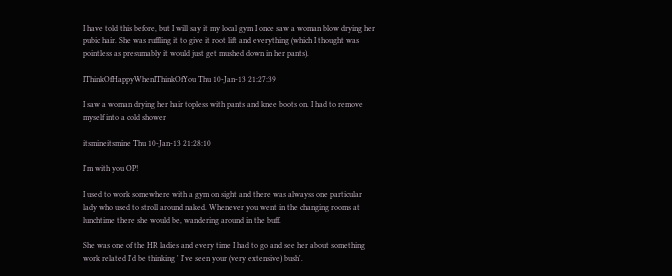I have told this before, but I will say it my local gym I once saw a woman blow drying her pubic hair. She was ruffling it to give it root lift and everything (which I thought was pointless as presumably it would just get mushed down in her pants).

IThinkOfHappyWhenIThinkOfYou Thu 10-Jan-13 21:27:39

I saw a woman drying her hair topless with pants and knee boots on. I had to remove myself into a cold shower

itsmineitsmine Thu 10-Jan-13 21:28:10

I'm with you OP!

I used to work somewhere with a gym on sight and there was alwayss one particular lady who used to stroll around naked. Whenever you went in the changing rooms at lunchtime there she would be, wandering around in the buff.

She was one of the HR ladies and every time I had to go and see her about something work related I'd be thinking ' I've seen your (very extensive) bush'.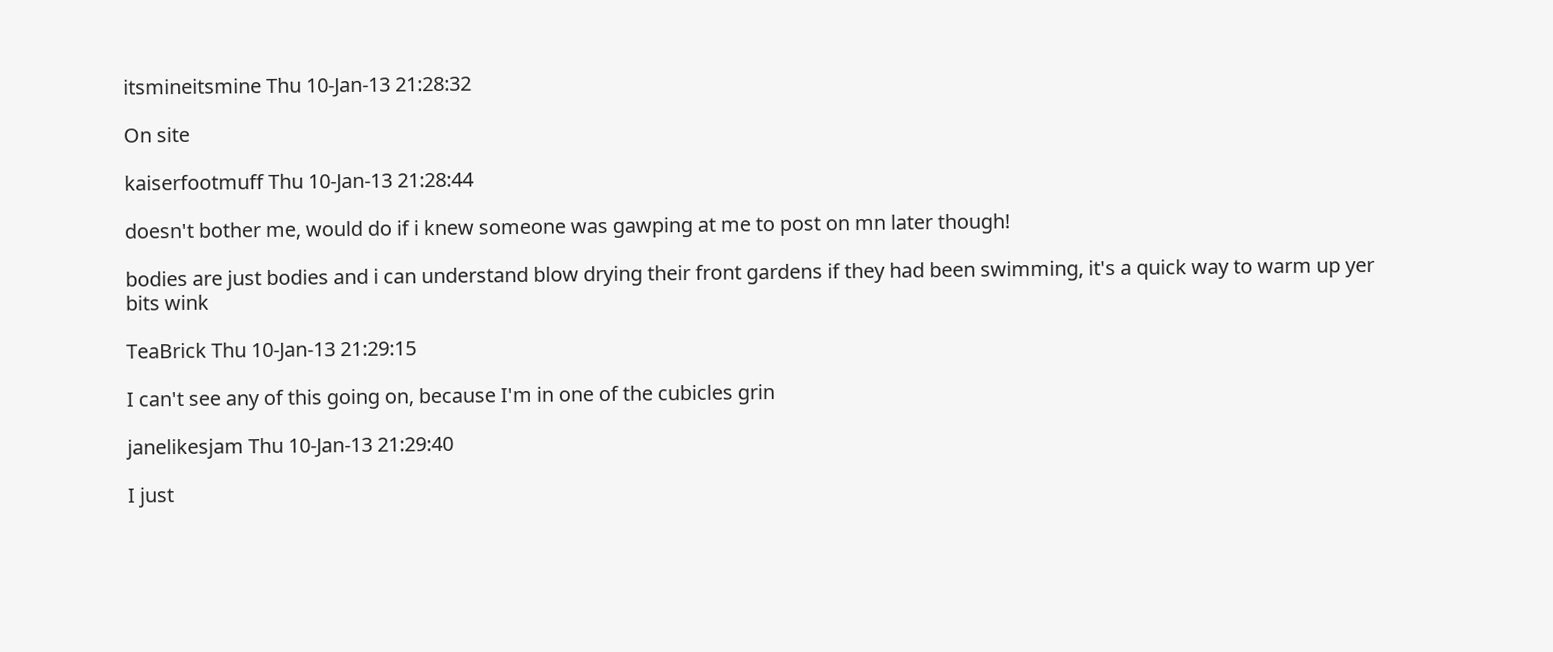itsmineitsmine Thu 10-Jan-13 21:28:32

On site

kaiserfootmuff Thu 10-Jan-13 21:28:44

doesn't bother me, would do if i knew someone was gawping at me to post on mn later though!

bodies are just bodies and i can understand blow drying their front gardens if they had been swimming, it's a quick way to warm up yer bits wink

TeaBrick Thu 10-Jan-13 21:29:15

I can't see any of this going on, because I'm in one of the cubicles grin

janelikesjam Thu 10-Jan-13 21:29:40

I just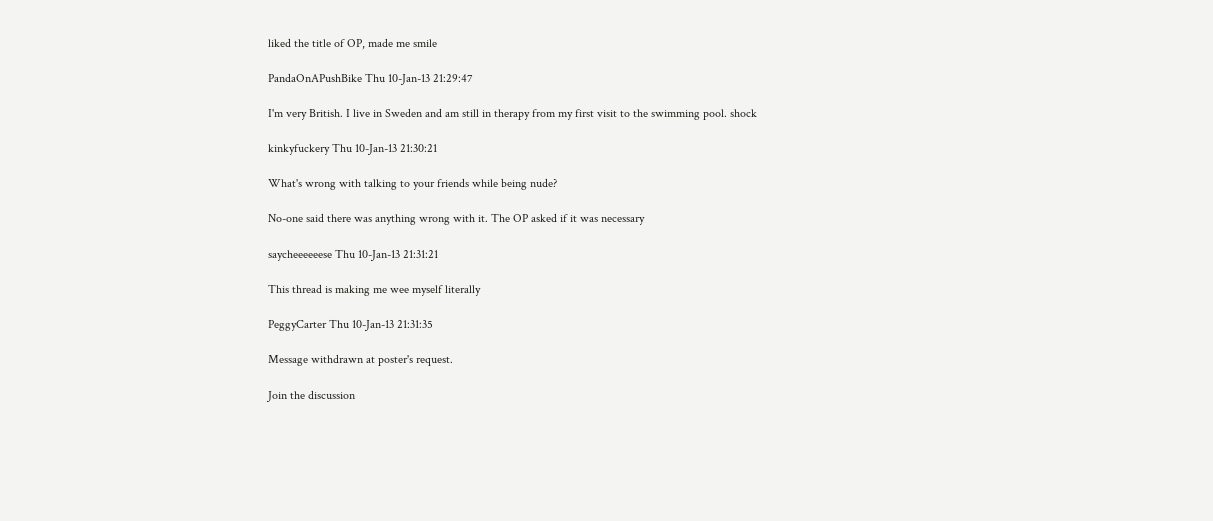liked the title of OP, made me smile

PandaOnAPushBike Thu 10-Jan-13 21:29:47

I'm very British. I live in Sweden and am still in therapy from my first visit to the swimming pool. shock

kinkyfuckery Thu 10-Jan-13 21:30:21

What's wrong with talking to your friends while being nude?

No-one said there was anything wrong with it. The OP asked if it was necessary

saycheeeeeese Thu 10-Jan-13 21:31:21

This thread is making me wee myself literally

PeggyCarter Thu 10-Jan-13 21:31:35

Message withdrawn at poster's request.

Join the discussion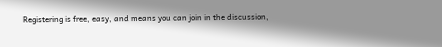Registering is free, easy, and means you can join in the discussion,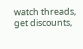watch threads, get discounts,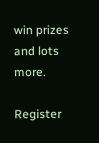win prizes and lots more.

Register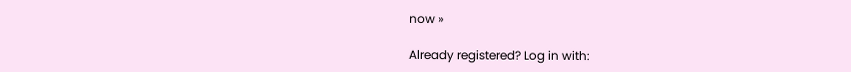now »

Already registered? Log in with: